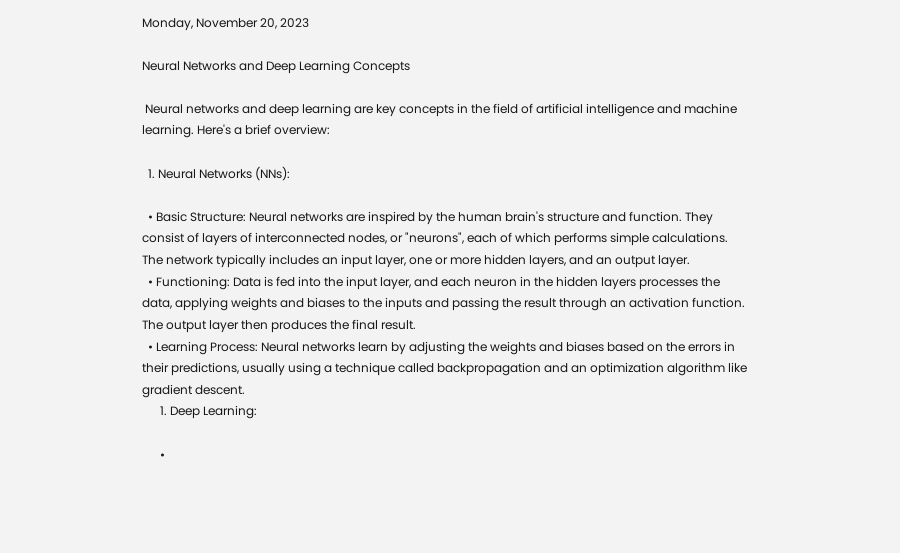Monday, November 20, 2023

Neural Networks and Deep Learning Concepts

 Neural networks and deep learning are key concepts in the field of artificial intelligence and machine learning. Here's a brief overview:

  1. Neural Networks (NNs):

  • Basic Structure: Neural networks are inspired by the human brain's structure and function. They consist of layers of interconnected nodes, or "neurons", each of which performs simple calculations. The network typically includes an input layer, one or more hidden layers, and an output layer.
  • Functioning: Data is fed into the input layer, and each neuron in the hidden layers processes the data, applying weights and biases to the inputs and passing the result through an activation function. The output layer then produces the final result.
  • Learning Process: Neural networks learn by adjusting the weights and biases based on the errors in their predictions, usually using a technique called backpropagation and an optimization algorithm like gradient descent.
      1. Deep Learning:

      •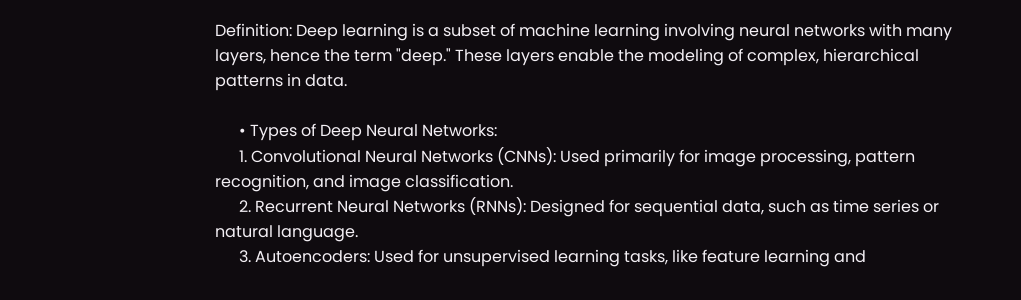Definition: Deep learning is a subset of machine learning involving neural networks with many layers, hence the term "deep." These layers enable the modeling of complex, hierarchical patterns in data.

      • Types of Deep Neural Networks:
      1. Convolutional Neural Networks (CNNs): Used primarily for image processing, pattern recognition, and image classification.
      2. Recurrent Neural Networks (RNNs): Designed for sequential data, such as time series or natural language.
      3. Autoencoders: Used for unsupervised learning tasks, like feature learning and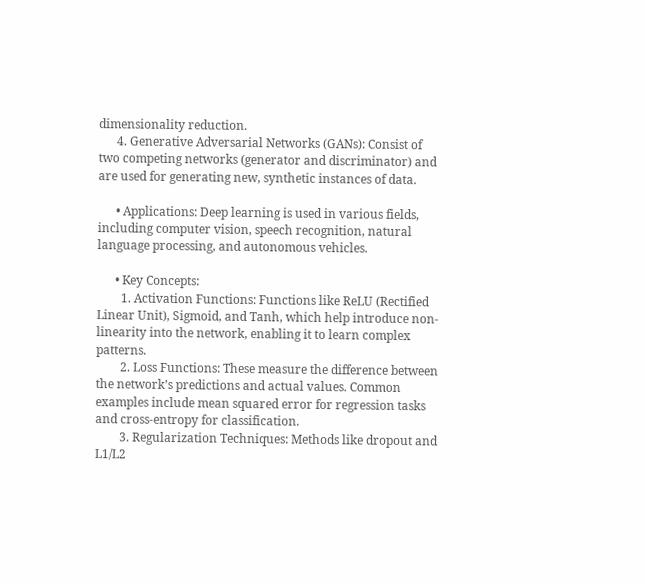dimensionality reduction.
      4. Generative Adversarial Networks (GANs): Consist of two competing networks (generator and discriminator) and are used for generating new, synthetic instances of data.

      • Applications: Deep learning is used in various fields, including computer vision, speech recognition, natural language processing, and autonomous vehicles.

      • Key Concepts:
        1. Activation Functions: Functions like ReLU (Rectified Linear Unit), Sigmoid, and Tanh, which help introduce non-linearity into the network, enabling it to learn complex patterns.
        2. Loss Functions: These measure the difference between the network’s predictions and actual values. Common examples include mean squared error for regression tasks and cross-entropy for classification.
        3. Regularization Techniques: Methods like dropout and L1/L2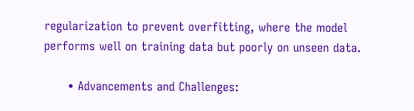regularization to prevent overfitting, where the model performs well on training data but poorly on unseen data.

      • Advancements and Challenges: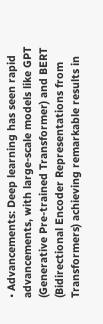• Advancements: Deep learning has seen rapid advancements, with large-scale models like GPT (Generative Pre-trained Transformer) and BERT (Bidirectional Encoder Representations from Transformers) achieving remarkable results in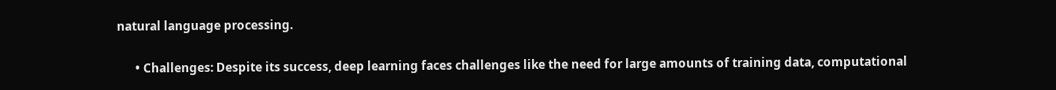natural language processing.

      • Challenges: Despite its success, deep learning faces challenges like the need for large amounts of training data, computational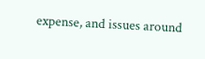expense, and issues around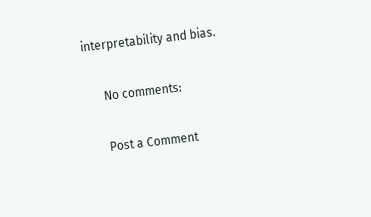interpretability and bias.

      No comments:

      Post a Comment